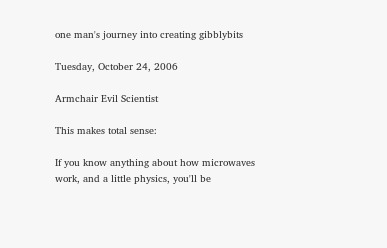one man's journey into creating gibblybits

Tuesday, October 24, 2006

Armchair Evil Scientist

This makes total sense:

If you know anything about how microwaves work, and a little physics, you'll be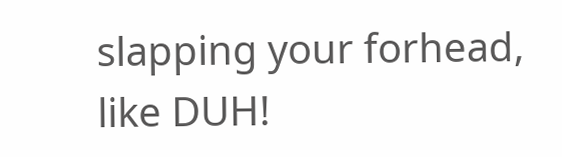slapping your forhead, like DUH!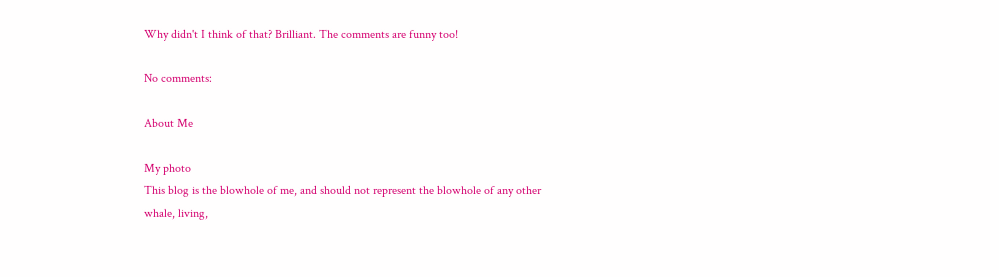Why didn't I think of that? Brilliant. The comments are funny too!

No comments:

About Me

My photo
This blog is the blowhole of me, and should not represent the blowhole of any other whale, living,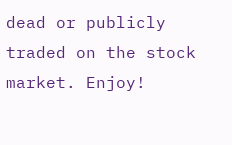dead or publicly traded on the stock market. Enjoy!